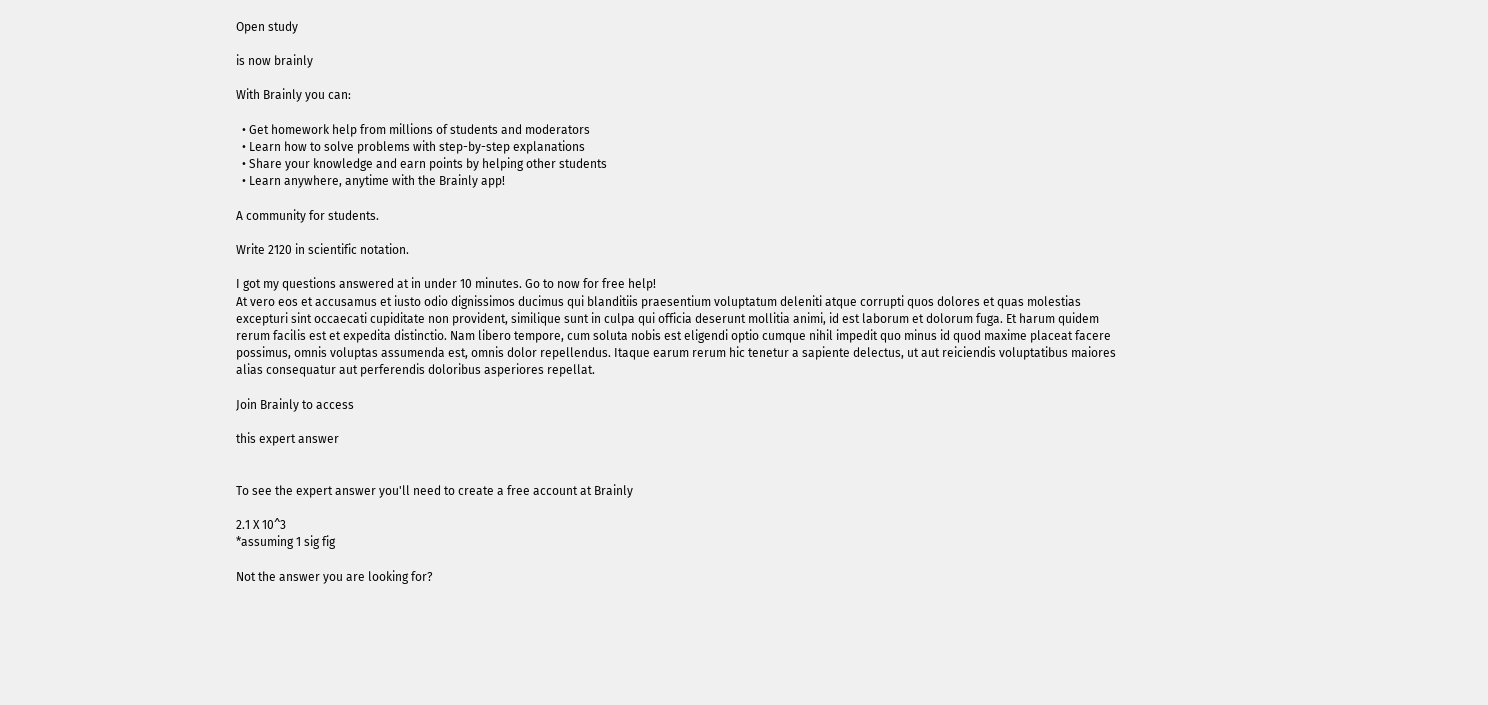Open study

is now brainly

With Brainly you can:

  • Get homework help from millions of students and moderators
  • Learn how to solve problems with step-by-step explanations
  • Share your knowledge and earn points by helping other students
  • Learn anywhere, anytime with the Brainly app!

A community for students.

Write 2120 in scientific notation.

I got my questions answered at in under 10 minutes. Go to now for free help!
At vero eos et accusamus et iusto odio dignissimos ducimus qui blanditiis praesentium voluptatum deleniti atque corrupti quos dolores et quas molestias excepturi sint occaecati cupiditate non provident, similique sunt in culpa qui officia deserunt mollitia animi, id est laborum et dolorum fuga. Et harum quidem rerum facilis est et expedita distinctio. Nam libero tempore, cum soluta nobis est eligendi optio cumque nihil impedit quo minus id quod maxime placeat facere possimus, omnis voluptas assumenda est, omnis dolor repellendus. Itaque earum rerum hic tenetur a sapiente delectus, ut aut reiciendis voluptatibus maiores alias consequatur aut perferendis doloribus asperiores repellat.

Join Brainly to access

this expert answer


To see the expert answer you'll need to create a free account at Brainly

2.1 X 10^3
*assuming 1 sig fig

Not the answer you are looking for?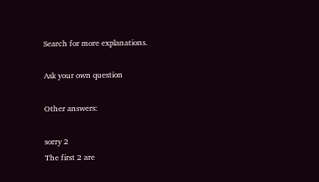Search for more explanations.

Ask your own question

Other answers:

sorry 2
The first 2 are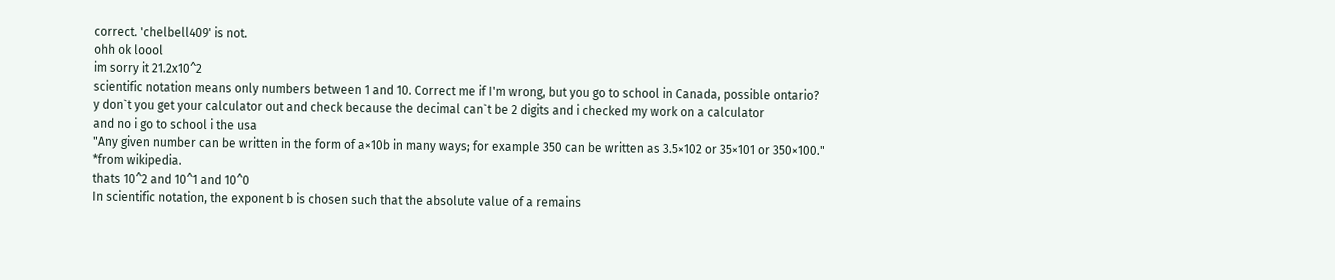correct. 'chelbell409' is not.
ohh ok loool
im sorry it 21.2x10^2
scientific notation means only numbers between 1 and 10. Correct me if I'm wrong, but you go to school in Canada, possible ontario?
y don`t you get your calculator out and check because the decimal can`t be 2 digits and i checked my work on a calculator
and no i go to school i the usa
"Any given number can be written in the form of a×10b in many ways; for example 350 can be written as 3.5×102 or 35×101 or 350×100." *from wikipedia.
thats 10^2 and 10^1 and 10^0
In scientific notation, the exponent b is chosen such that the absolute value of a remains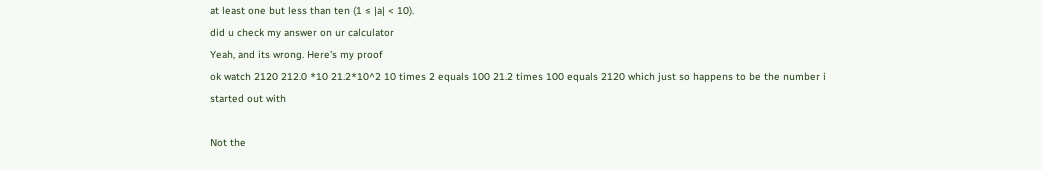at least one but less than ten (1 ≤ |a| < 10).
did u check my answer on ur calculator
Yeah, and its wrong. Here's my proof
ok watch 2120 212.0 *10 21.2*10^2 10 times 2 equals 100 21.2 times 100 equals 2120 which just so happens to be the number i started out with

Not the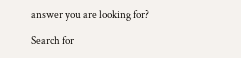answer you are looking for?

Search for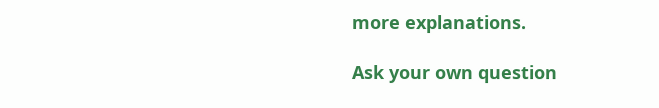more explanations.

Ask your own question